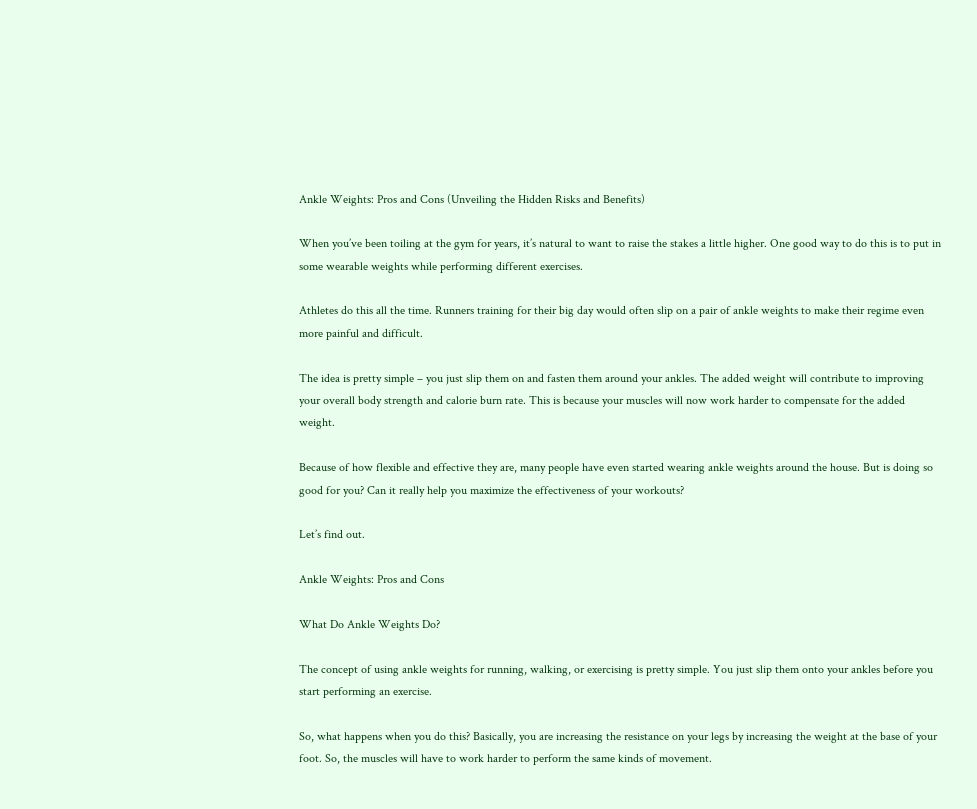Ankle Weights: Pros and Cons (Unveiling the Hidden Risks and Benefits)

When you’ve been toiling at the gym for years, it’s natural to want to raise the stakes a little higher. One good way to do this is to put in some wearable weights while performing different exercises.

Athletes do this all the time. Runners training for their big day would often slip on a pair of ankle weights to make their regime even more painful and difficult.

The idea is pretty simple – you just slip them on and fasten them around your ankles. The added weight will contribute to improving your overall body strength and calorie burn rate. This is because your muscles will now work harder to compensate for the added weight.

Because of how flexible and effective they are, many people have even started wearing ankle weights around the house. But is doing so good for you? Can it really help you maximize the effectiveness of your workouts?

Let’s find out.

Ankle Weights: Pros and Cons

What Do Ankle Weights Do?

The concept of using ankle weights for running, walking, or exercising is pretty simple. You just slip them onto your ankles before you start performing an exercise.

So, what happens when you do this? Basically, you are increasing the resistance on your legs by increasing the weight at the base of your foot. So, the muscles will have to work harder to perform the same kinds of movement.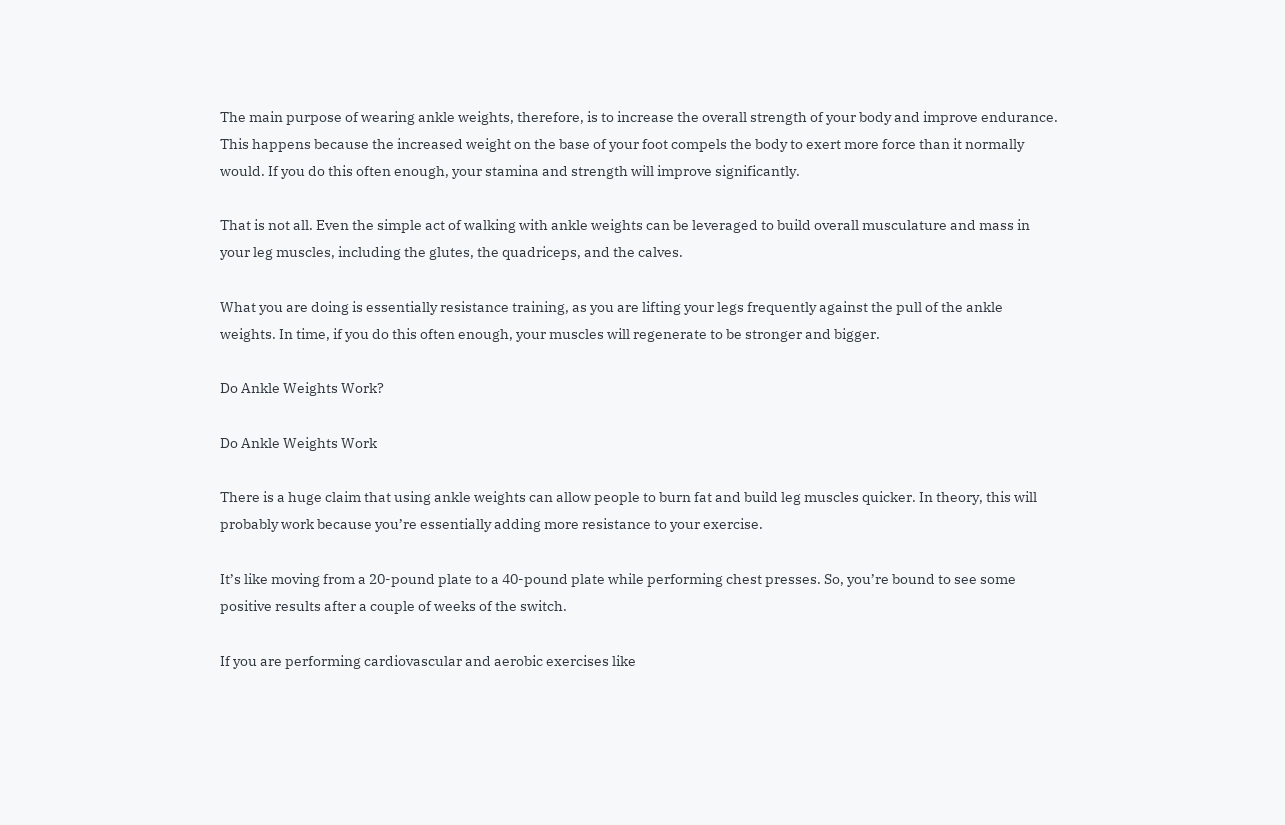The main purpose of wearing ankle weights, therefore, is to increase the overall strength of your body and improve endurance. This happens because the increased weight on the base of your foot compels the body to exert more force than it normally would. If you do this often enough, your stamina and strength will improve significantly.

That is not all. Even the simple act of walking with ankle weights can be leveraged to build overall musculature and mass in your leg muscles, including the glutes, the quadriceps, and the calves.

What you are doing is essentially resistance training, as you are lifting your legs frequently against the pull of the ankle weights. In time, if you do this often enough, your muscles will regenerate to be stronger and bigger.

Do Ankle Weights Work?

Do Ankle Weights Work

There is a huge claim that using ankle weights can allow people to burn fat and build leg muscles quicker. In theory, this will probably work because you’re essentially adding more resistance to your exercise.

It’s like moving from a 20-pound plate to a 40-pound plate while performing chest presses. So, you’re bound to see some positive results after a couple of weeks of the switch.

If you are performing cardiovascular and aerobic exercises like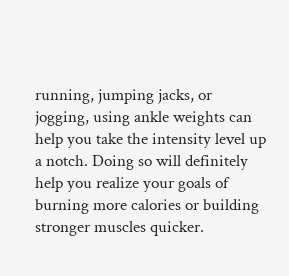running, jumping jacks, or jogging, using ankle weights can help you take the intensity level up a notch. Doing so will definitely help you realize your goals of burning more calories or building stronger muscles quicker.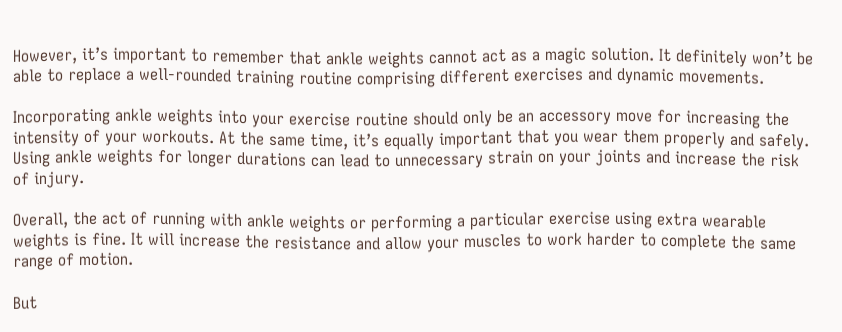However, it’s important to remember that ankle weights cannot act as a magic solution. It definitely won’t be able to replace a well-rounded training routine comprising different exercises and dynamic movements.

Incorporating ankle weights into your exercise routine should only be an accessory move for increasing the intensity of your workouts. At the same time, it’s equally important that you wear them properly and safely. Using ankle weights for longer durations can lead to unnecessary strain on your joints and increase the risk of injury.

Overall, the act of running with ankle weights or performing a particular exercise using extra wearable weights is fine. It will increase the resistance and allow your muscles to work harder to complete the same range of motion.

But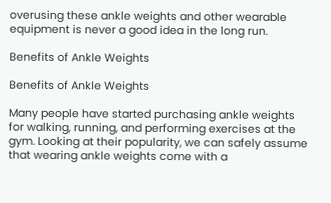overusing these ankle weights and other wearable equipment is never a good idea in the long run.

Benefits of Ankle Weights

Benefits of Ankle Weights

Many people have started purchasing ankle weights for walking, running, and performing exercises at the gym. Looking at their popularity, we can safely assume that wearing ankle weights come with a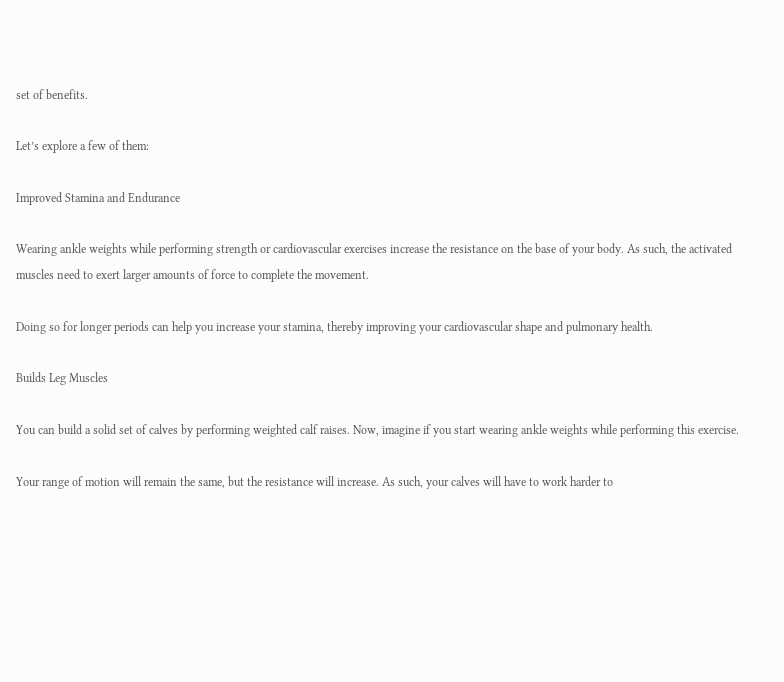set of benefits.

Let’s explore a few of them:

Improved Stamina and Endurance

Wearing ankle weights while performing strength or cardiovascular exercises increase the resistance on the base of your body. As such, the activated muscles need to exert larger amounts of force to complete the movement.

Doing so for longer periods can help you increase your stamina, thereby improving your cardiovascular shape and pulmonary health.

Builds Leg Muscles

You can build a solid set of calves by performing weighted calf raises. Now, imagine if you start wearing ankle weights while performing this exercise.

Your range of motion will remain the same, but the resistance will increase. As such, your calves will have to work harder to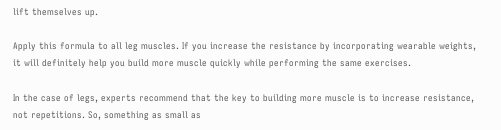lift themselves up.

Apply this formula to all leg muscles. If you increase the resistance by incorporating wearable weights, it will definitely help you build more muscle quickly while performing the same exercises.

In the case of legs, experts recommend that the key to building more muscle is to increase resistance, not repetitions. So, something as small as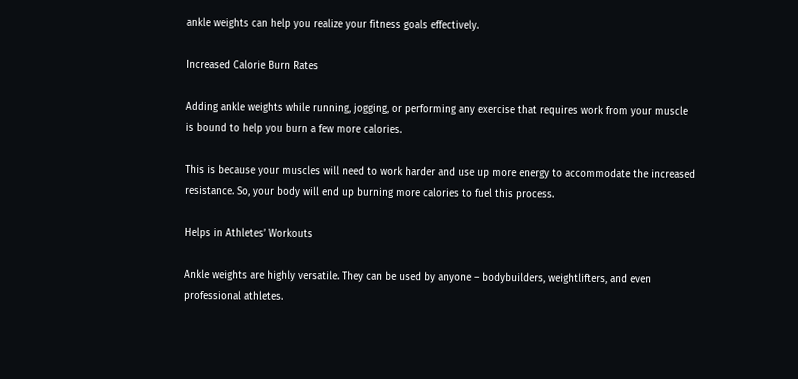ankle weights can help you realize your fitness goals effectively.

Increased Calorie Burn Rates

Adding ankle weights while running, jogging, or performing any exercise that requires work from your muscle is bound to help you burn a few more calories.

This is because your muscles will need to work harder and use up more energy to accommodate the increased resistance. So, your body will end up burning more calories to fuel this process.

Helps in Athletes’ Workouts

Ankle weights are highly versatile. They can be used by anyone – bodybuilders, weightlifters, and even professional athletes.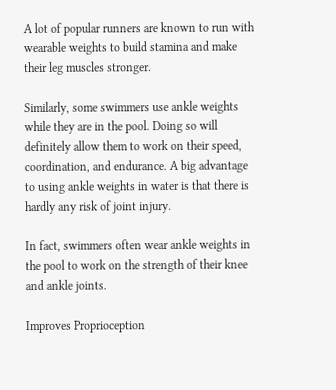A lot of popular runners are known to run with wearable weights to build stamina and make their leg muscles stronger.

Similarly, some swimmers use ankle weights while they are in the pool. Doing so will definitely allow them to work on their speed, coordination, and endurance. A big advantage to using ankle weights in water is that there is hardly any risk of joint injury.

In fact, swimmers often wear ankle weights in the pool to work on the strength of their knee and ankle joints.

Improves Proprioception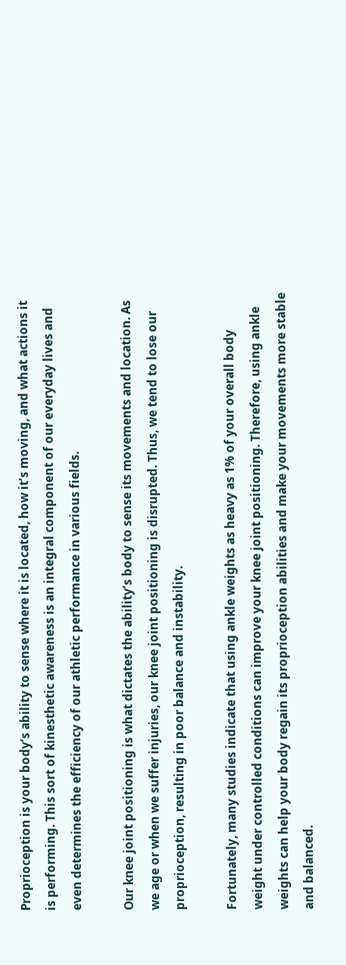Proprioception is your body’s ability to sense where it is located, how it’s moving, and what actions it is performing. This sort of kinesthetic awareness is an integral component of our everyday lives and even determines the efficiency of our athletic performance in various fields.

Our knee joint positioning is what dictates the ability’s body to sense its movements and location. As we age or when we suffer injuries, our knee joint positioning is disrupted. Thus, we tend to lose our proprioception, resulting in poor balance and instability.

Fortunately, many studies indicate that using ankle weights as heavy as 1% of your overall body weight under controlled conditions can improve your knee joint positioning. Therefore, using ankle weights can help your body regain its proprioception abilities and make your movements more stable and balanced.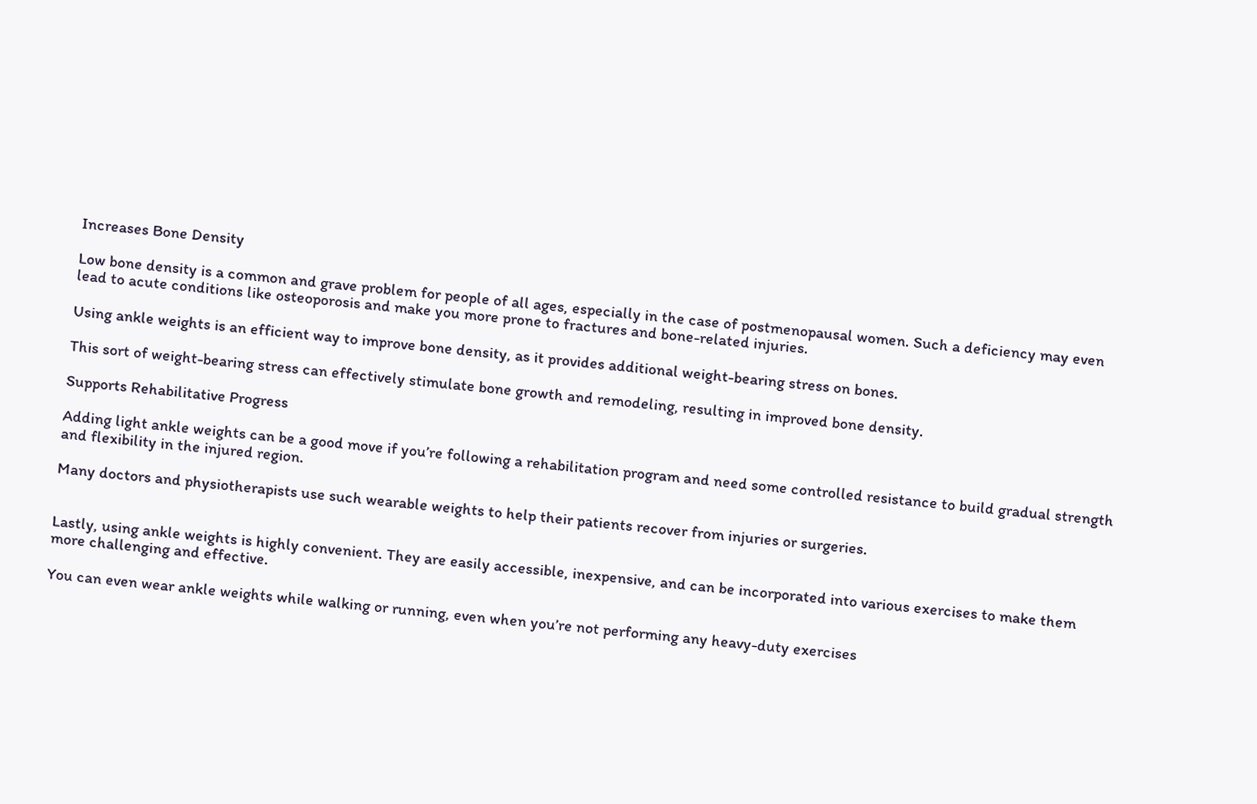Increases Bone Density

Low bone density is a common and grave problem for people of all ages, especially in the case of postmenopausal women. Such a deficiency may even lead to acute conditions like osteoporosis and make you more prone to fractures and bone-related injuries.

Using ankle weights is an efficient way to improve bone density, as it provides additional weight-bearing stress on bones.

This sort of weight-bearing stress can effectively stimulate bone growth and remodeling, resulting in improved bone density.

Supports Rehabilitative Progress

Adding light ankle weights can be a good move if you’re following a rehabilitation program and need some controlled resistance to build gradual strength and flexibility in the injured region.

Many doctors and physiotherapists use such wearable weights to help their patients recover from injuries or surgeries.


Lastly, using ankle weights is highly convenient. They are easily accessible, inexpensive, and can be incorporated into various exercises to make them more challenging and effective.

You can even wear ankle weights while walking or running, even when you’re not performing any heavy-duty exercises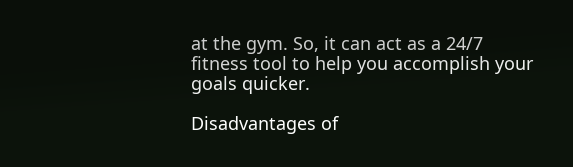at the gym. So, it can act as a 24/7 fitness tool to help you accomplish your goals quicker.

Disadvantages of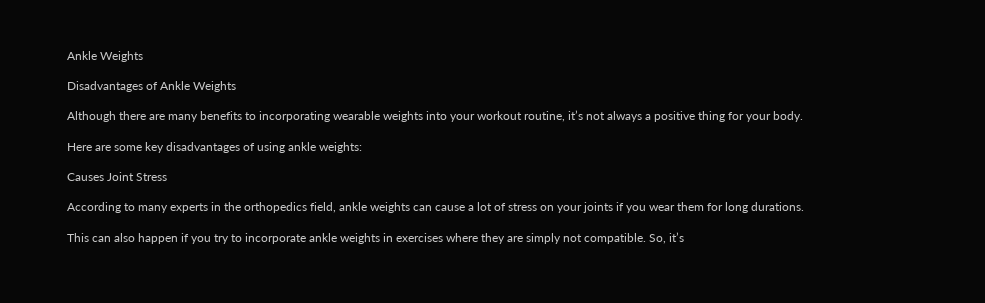Ankle Weights

Disadvantages of Ankle Weights

Although there are many benefits to incorporating wearable weights into your workout routine, it’s not always a positive thing for your body.

Here are some key disadvantages of using ankle weights:

Causes Joint Stress

According to many experts in the orthopedics field, ankle weights can cause a lot of stress on your joints if you wear them for long durations.

This can also happen if you try to incorporate ankle weights in exercises where they are simply not compatible. So, it’s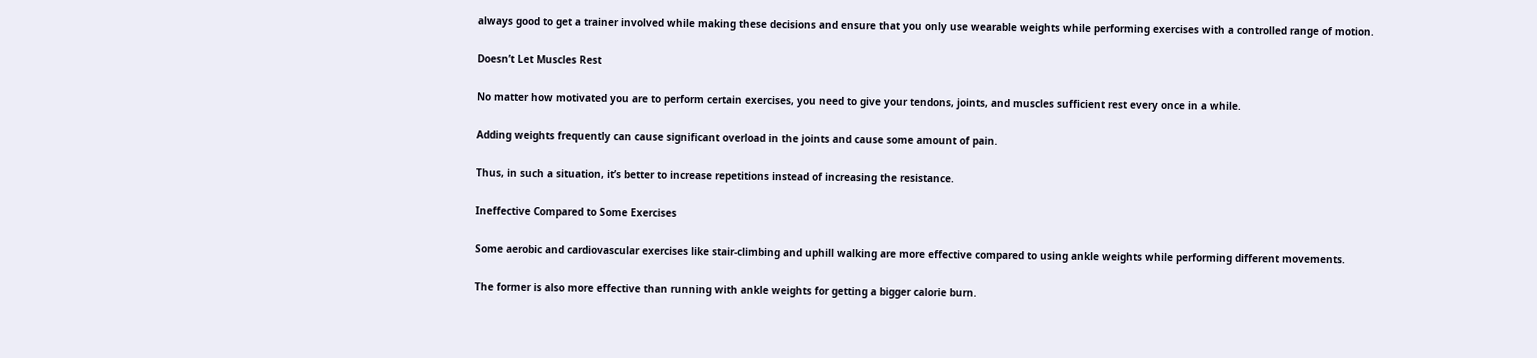always good to get a trainer involved while making these decisions and ensure that you only use wearable weights while performing exercises with a controlled range of motion.

Doesn’t Let Muscles Rest

No matter how motivated you are to perform certain exercises, you need to give your tendons, joints, and muscles sufficient rest every once in a while.

Adding weights frequently can cause significant overload in the joints and cause some amount of pain.

Thus, in such a situation, it’s better to increase repetitions instead of increasing the resistance.

Ineffective Compared to Some Exercises

Some aerobic and cardiovascular exercises like stair-climbing and uphill walking are more effective compared to using ankle weights while performing different movements.

The former is also more effective than running with ankle weights for getting a bigger calorie burn.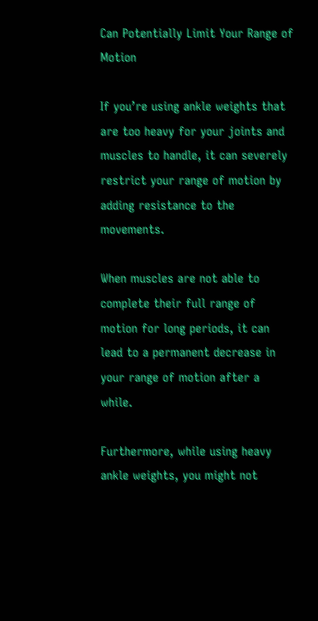Can Potentially Limit Your Range of Motion

If you’re using ankle weights that are too heavy for your joints and muscles to handle, it can severely restrict your range of motion by adding resistance to the movements.

When muscles are not able to complete their full range of motion for long periods, it can lead to a permanent decrease in your range of motion after a while.

Furthermore, while using heavy ankle weights, you might not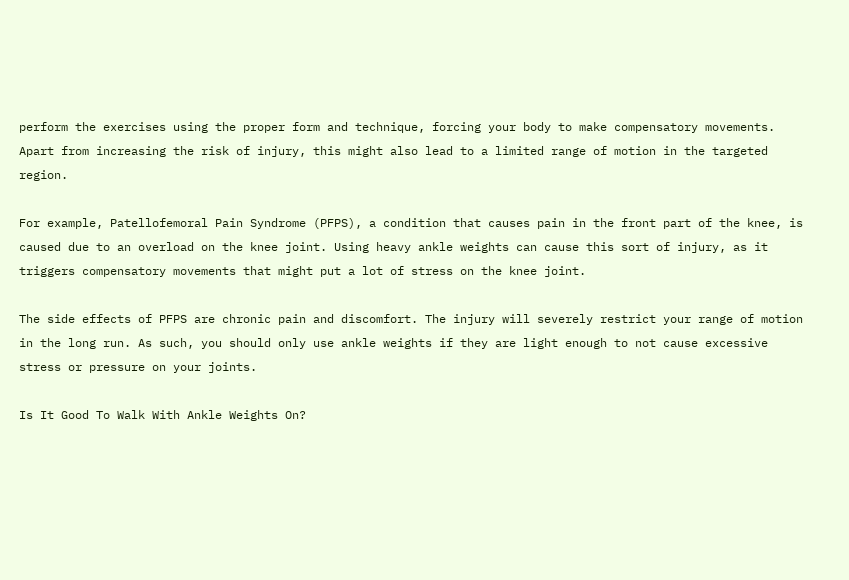perform the exercises using the proper form and technique, forcing your body to make compensatory movements. Apart from increasing the risk of injury, this might also lead to a limited range of motion in the targeted region.

For example, Patellofemoral Pain Syndrome (PFPS), a condition that causes pain in the front part of the knee, is caused due to an overload on the knee joint. Using heavy ankle weights can cause this sort of injury, as it triggers compensatory movements that might put a lot of stress on the knee joint.

The side effects of PFPS are chronic pain and discomfort. The injury will severely restrict your range of motion in the long run. As such, you should only use ankle weights if they are light enough to not cause excessive stress or pressure on your joints.

Is It Good To Walk With Ankle Weights On?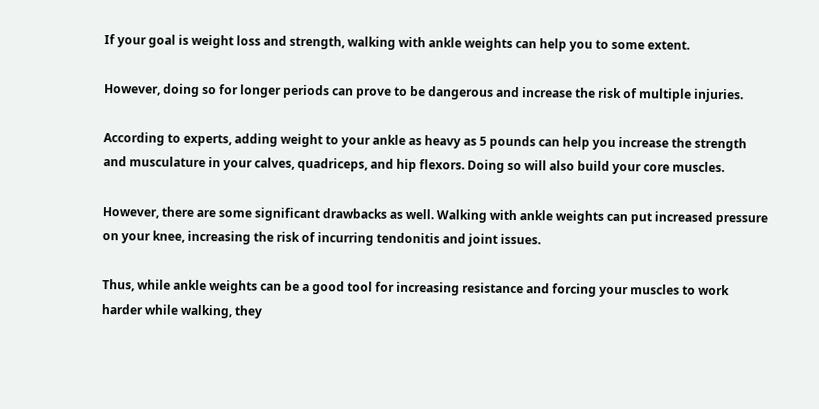If your goal is weight loss and strength, walking with ankle weights can help you to some extent.

However, doing so for longer periods can prove to be dangerous and increase the risk of multiple injuries.

According to experts, adding weight to your ankle as heavy as 5 pounds can help you increase the strength and musculature in your calves, quadriceps, and hip flexors. Doing so will also build your core muscles.

However, there are some significant drawbacks as well. Walking with ankle weights can put increased pressure on your knee, increasing the risk of incurring tendonitis and joint issues.

Thus, while ankle weights can be a good tool for increasing resistance and forcing your muscles to work harder while walking, they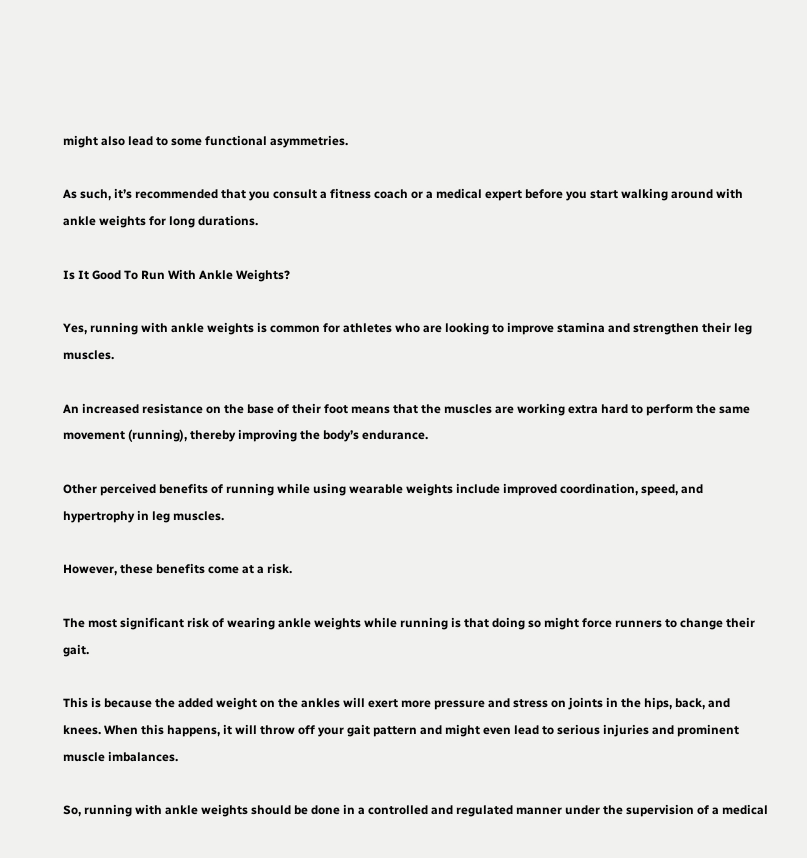might also lead to some functional asymmetries.

As such, it’s recommended that you consult a fitness coach or a medical expert before you start walking around with ankle weights for long durations.

Is It Good To Run With Ankle Weights?

Yes, running with ankle weights is common for athletes who are looking to improve stamina and strengthen their leg muscles.

An increased resistance on the base of their foot means that the muscles are working extra hard to perform the same movement (running), thereby improving the body’s endurance.

Other perceived benefits of running while using wearable weights include improved coordination, speed, and hypertrophy in leg muscles.

However, these benefits come at a risk.

The most significant risk of wearing ankle weights while running is that doing so might force runners to change their gait.

This is because the added weight on the ankles will exert more pressure and stress on joints in the hips, back, and knees. When this happens, it will throw off your gait pattern and might even lead to serious injuries and prominent muscle imbalances.

So, running with ankle weights should be done in a controlled and regulated manner under the supervision of a medical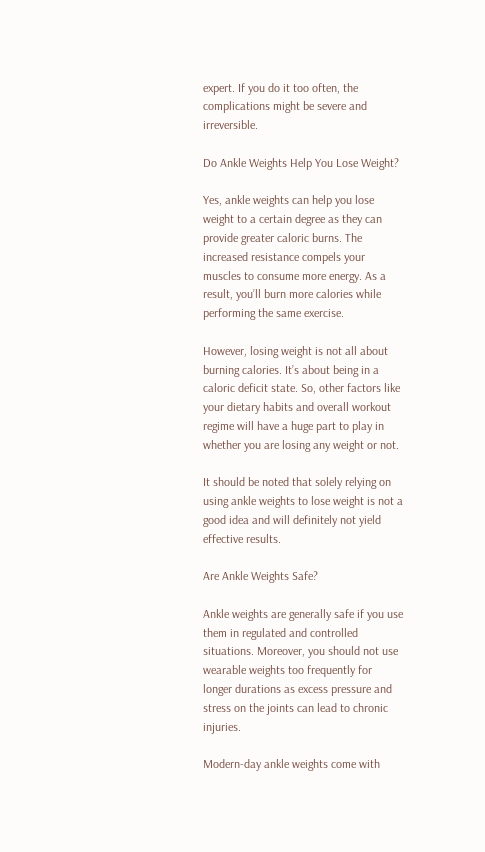expert. If you do it too often, the complications might be severe and irreversible.

Do Ankle Weights Help You Lose Weight?

Yes, ankle weights can help you lose weight to a certain degree as they can provide greater caloric burns. The increased resistance compels your muscles to consume more energy. As a result, you’ll burn more calories while performing the same exercise.

However, losing weight is not all about burning calories. It’s about being in a caloric deficit state. So, other factors like your dietary habits and overall workout regime will have a huge part to play in whether you are losing any weight or not.

It should be noted that solely relying on using ankle weights to lose weight is not a good idea and will definitely not yield effective results.

Are Ankle Weights Safe?

Ankle weights are generally safe if you use them in regulated and controlled situations. Moreover, you should not use wearable weights too frequently for longer durations as excess pressure and stress on the joints can lead to chronic injuries.

Modern-day ankle weights come with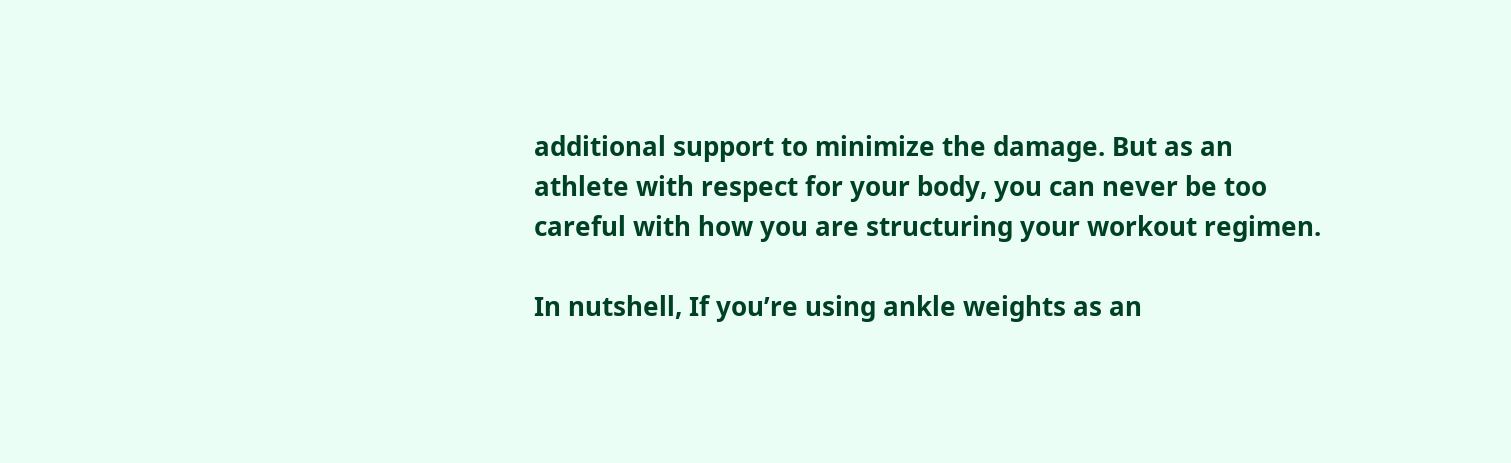additional support to minimize the damage. But as an athlete with respect for your body, you can never be too careful with how you are structuring your workout regimen.

In nutshell, If you’re using ankle weights as an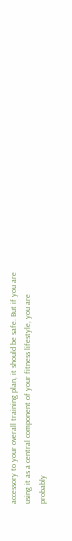accessory to your overall training plan, it should be safe. But if you are using it as a central component of your fitness lifestyle, you are probably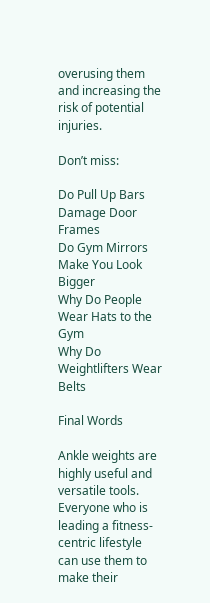overusing them and increasing the risk of potential injuries.

Don’t miss:

Do Pull Up Bars Damage Door Frames
Do Gym Mirrors Make You Look Bigger
Why Do People Wear Hats to the Gym
Why Do Weightlifters Wear Belts

Final Words

Ankle weights are highly useful and versatile tools. Everyone who is leading a fitness-centric lifestyle can use them to make their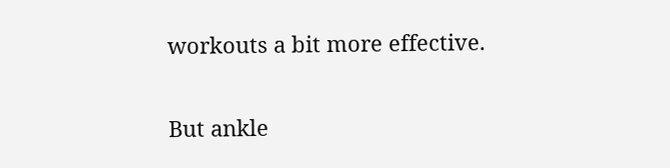workouts a bit more effective.

But ankle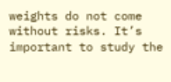weights do not come without risks. It’s important to study the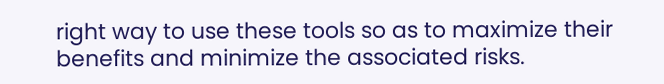right way to use these tools so as to maximize their benefits and minimize the associated risks.